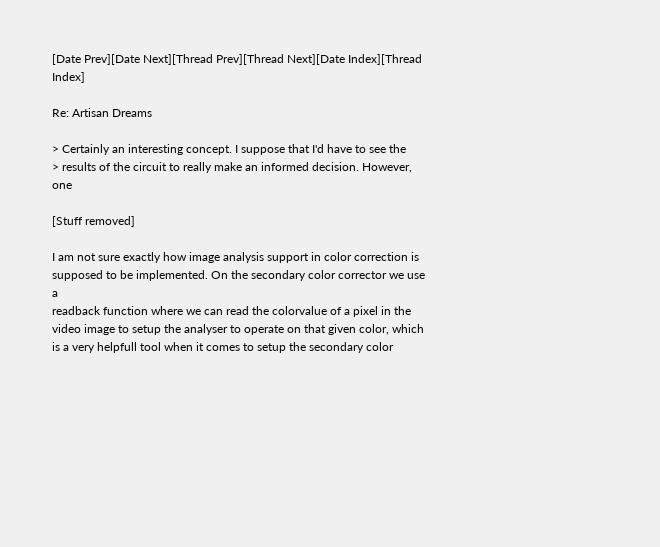[Date Prev][Date Next][Thread Prev][Thread Next][Date Index][Thread Index]

Re: Artisan Dreams

> Certainly an interesting concept. I suppose that I'd have to see the
> results of the circuit to really make an informed decision. However, one

[Stuff removed]

I am not sure exactly how image analysis support in color correction is
supposed to be implemented. On the secondary color corrector we use a
readback function where we can read the colorvalue of a pixel in the
video image to setup the analyser to operate on that given color, which
is a very helpfull tool when it comes to setup the secondary color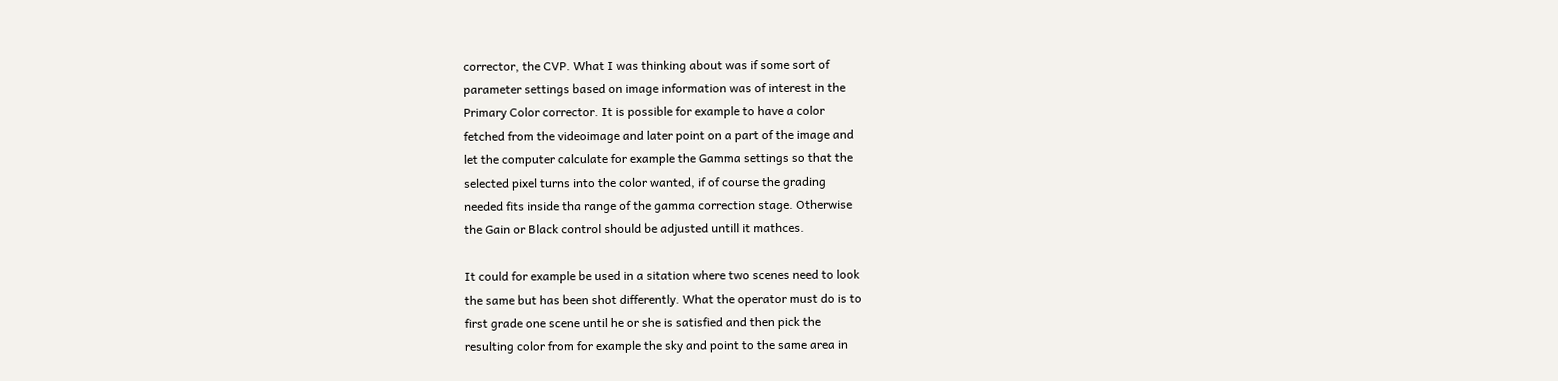corrector, the CVP. What I was thinking about was if some sort of
parameter settings based on image information was of interest in the
Primary Color corrector. It is possible for example to have a color
fetched from the videoimage and later point on a part of the image and
let the computer calculate for example the Gamma settings so that the
selected pixel turns into the color wanted, if of course the grading
needed fits inside tha range of the gamma correction stage. Otherwise
the Gain or Black control should be adjusted untill it mathces.

It could for example be used in a sitation where two scenes need to look
the same but has been shot differently. What the operator must do is to
first grade one scene until he or she is satisfied and then pick the
resulting color from for example the sky and point to the same area in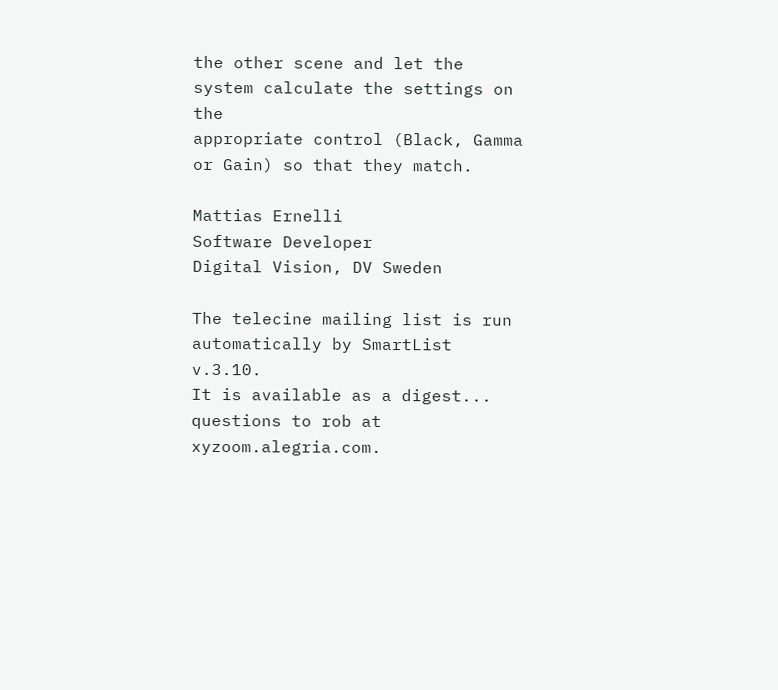the other scene and let the system calculate the settings on the
appropriate control (Black, Gamma or Gain) so that they match.

Mattias Ernelli
Software Developer
Digital Vision, DV Sweden

The telecine mailing list is run automatically by SmartList v.3.10.
It is available as a digest... questions to rob at xyzoom.alegria.com.